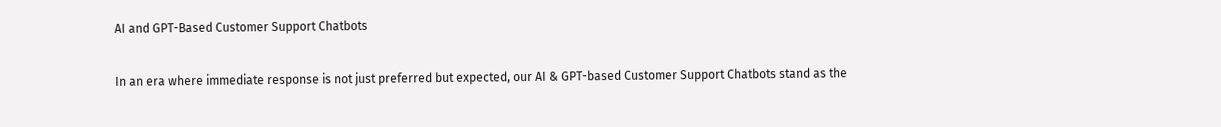AI and GPT-Based Customer Support Chatbots

In an era where immediate response is not just preferred but expected, our AI & GPT-based Customer Support Chatbots stand as the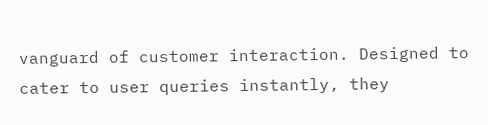vanguard of customer interaction. Designed to cater to user queries instantly, they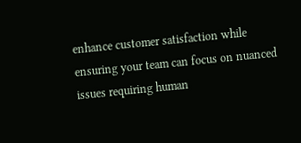enhance customer satisfaction while ensuring your team can focus on nuanced issues requiring human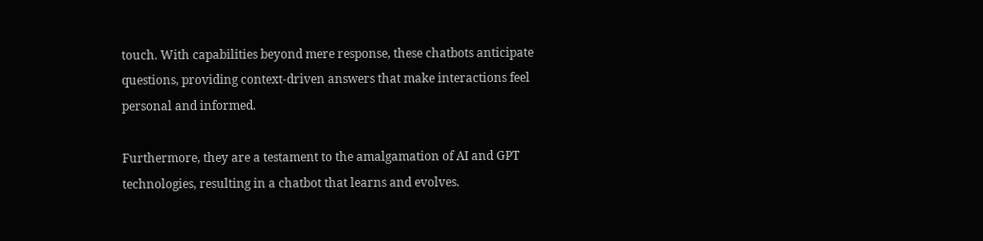touch. With capabilities beyond mere response, these chatbots anticipate questions, providing context-driven answers that make interactions feel personal and informed.

Furthermore, they are a testament to the amalgamation of AI and GPT technologies, resulting in a chatbot that learns and evolves.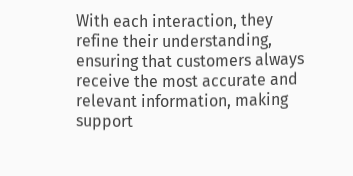With each interaction, they refine their understanding, ensuring that customers always receive the most accurate and relevant information, making support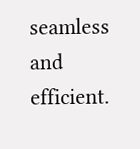seamless and efficient.